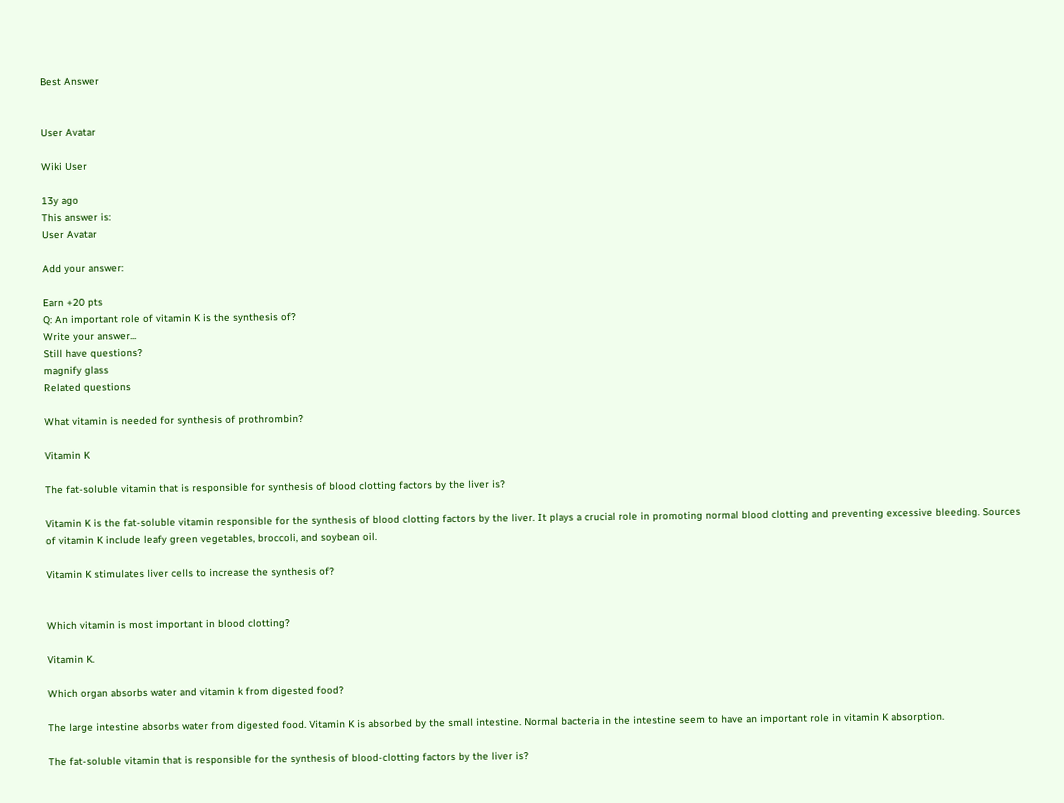Best Answer


User Avatar

Wiki User

13y ago
This answer is:
User Avatar

Add your answer:

Earn +20 pts
Q: An important role of vitamin K is the synthesis of?
Write your answer...
Still have questions?
magnify glass
Related questions

What vitamin is needed for synthesis of prothrombin?

Vitamin K

The fat-soluble vitamin that is responsible for synthesis of blood clotting factors by the liver is?

Vitamin K is the fat-soluble vitamin responsible for the synthesis of blood clotting factors by the liver. It plays a crucial role in promoting normal blood clotting and preventing excessive bleeding. Sources of vitamin K include leafy green vegetables, broccoli, and soybean oil.

Vitamin K stimulates liver cells to increase the synthesis of?


Which vitamin is most important in blood clotting?

Vitamin K.

Which organ absorbs water and vitamin k from digested food?

The large intestine absorbs water from digested food. Vitamin K is absorbed by the small intestine. Normal bacteria in the intestine seem to have an important role in vitamin K absorption.

The fat-soluble vitamin that is responsible for the synthesis of blood-clotting factors by the liver is?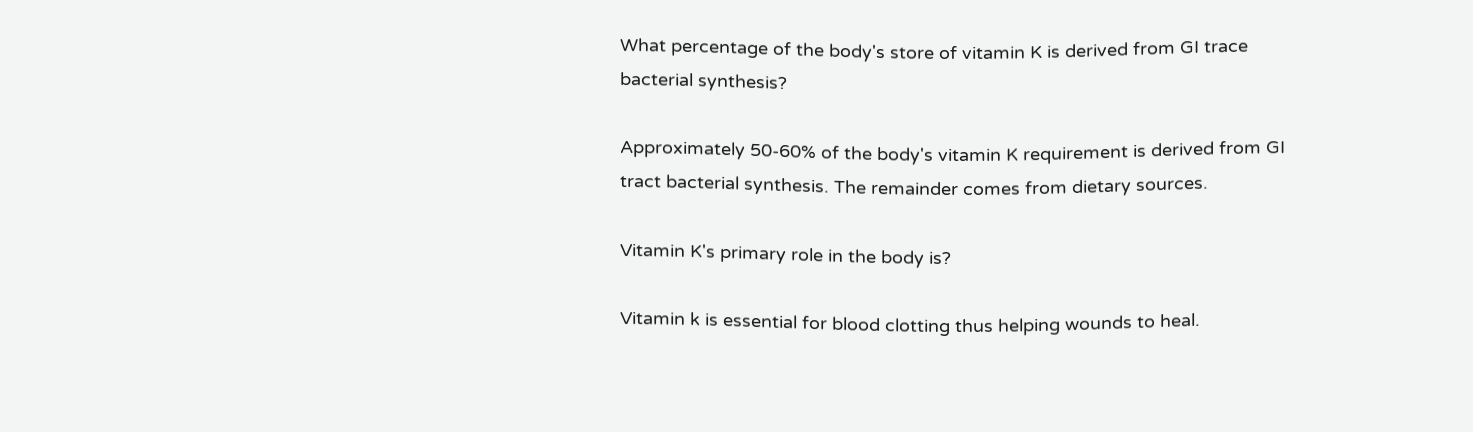What percentage of the body's store of vitamin K is derived from GI trace bacterial synthesis?

Approximately 50-60% of the body's vitamin K requirement is derived from GI tract bacterial synthesis. The remainder comes from dietary sources.

Vitamin K's primary role in the body is?

Vitamin k is essential for blood clotting thus helping wounds to heal.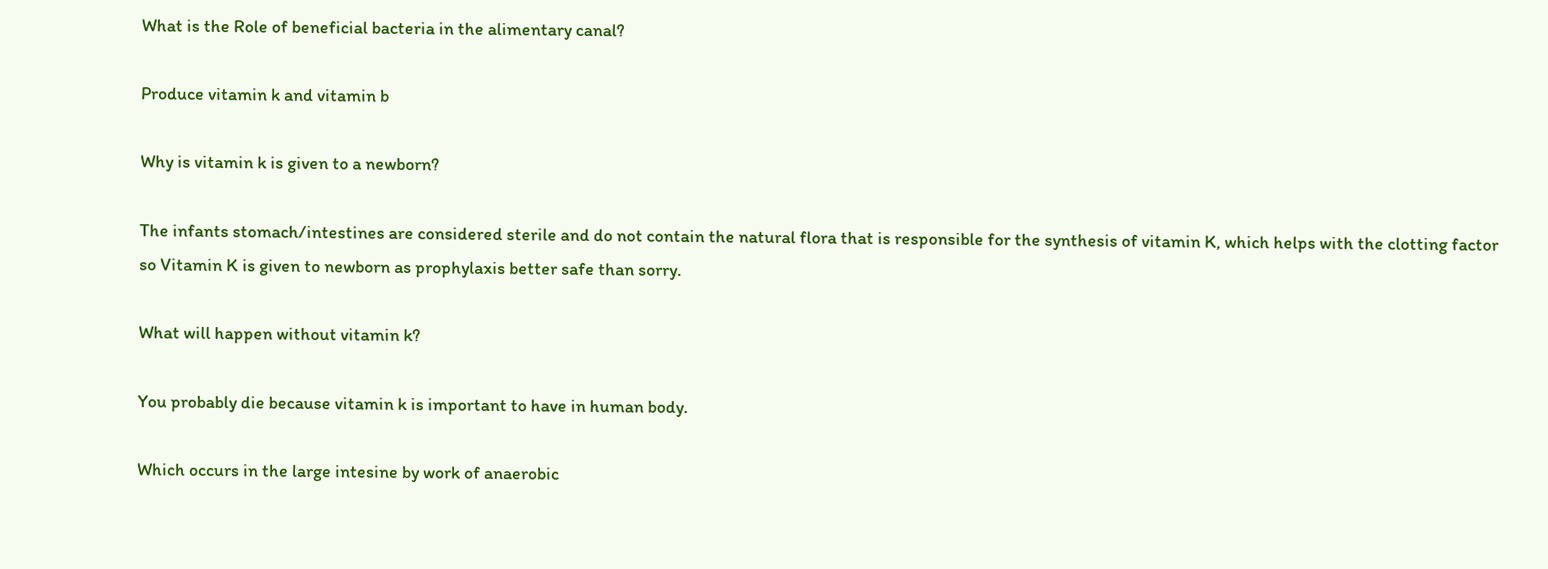What is the Role of beneficial bacteria in the alimentary canal?

Produce vitamin k and vitamin b

Why is vitamin k is given to a newborn?

The infants stomach/intestines are considered sterile and do not contain the natural flora that is responsible for the synthesis of vitamin K, which helps with the clotting factor so Vitamin K is given to newborn as prophylaxis better safe than sorry.

What will happen without vitamin k?

You probably die because vitamin k is important to have in human body.

Which occurs in the large intesine by work of anaerobic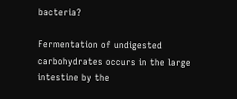bacteria?

Fermentation of undigested carbohydrates occurs in the large intestine by the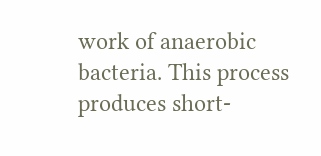work of anaerobic bacteria. This process produces short-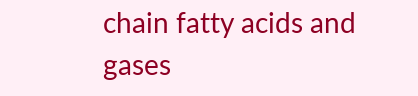chain fatty acids and gases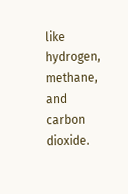like hydrogen, methane, and carbon dioxide.